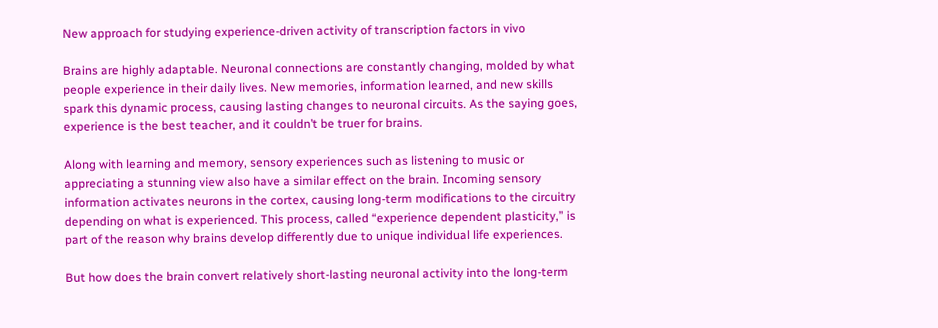New approach for studying experience-driven activity of transcription factors in vivo

Brains are highly adaptable. Neuronal connections are constantly changing, molded by what people experience in their daily lives. New memories, information learned, and new skills spark this dynamic process, causing lasting changes to neuronal circuits. As the saying goes, experience is the best teacher, and it couldn’t be truer for brains.

Along with learning and memory, sensory experiences such as listening to music or appreciating a stunning view also have a similar effect on the brain. Incoming sensory information activates neurons in the cortex, causing long-term modifications to the circuitry depending on what is experienced. This process, called “experience dependent plasticity,” is part of the reason why brains develop differently due to unique individual life experiences.

But how does the brain convert relatively short-lasting neuronal activity into the long-term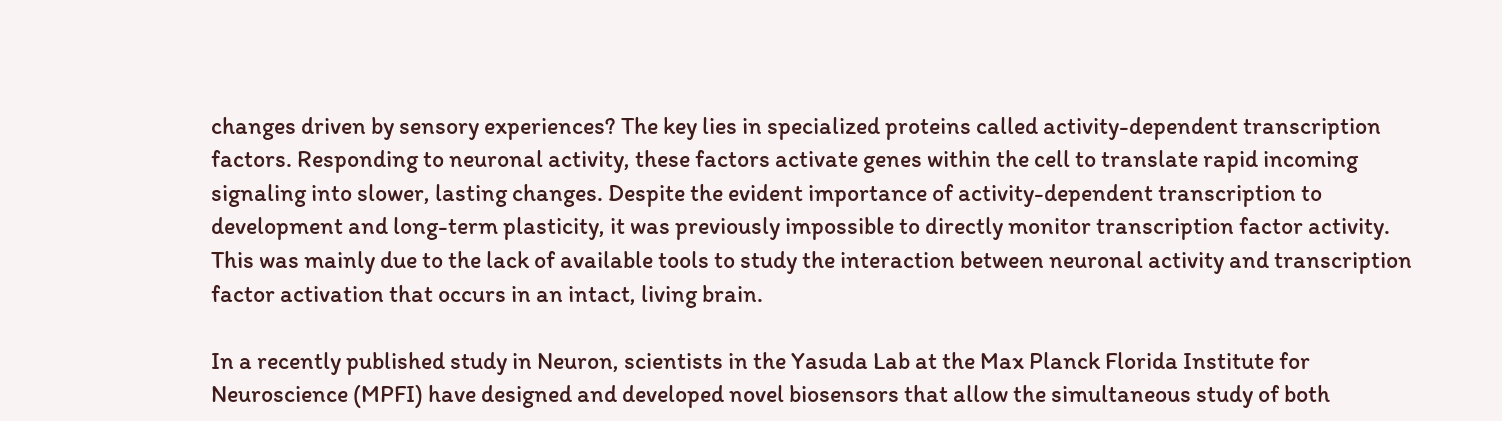changes driven by sensory experiences? The key lies in specialized proteins called activity-dependent transcription factors. Responding to neuronal activity, these factors activate genes within the cell to translate rapid incoming signaling into slower, lasting changes. Despite the evident importance of activity-dependent transcription to development and long-term plasticity, it was previously impossible to directly monitor transcription factor activity. This was mainly due to the lack of available tools to study the interaction between neuronal activity and transcription factor activation that occurs in an intact, living brain.

In a recently published study in Neuron, scientists in the Yasuda Lab at the Max Planck Florida Institute for Neuroscience (MPFI) have designed and developed novel biosensors that allow the simultaneous study of both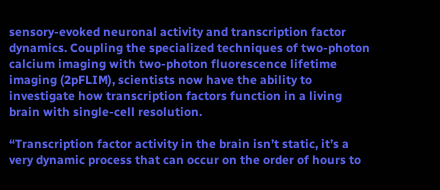sensory-evoked neuronal activity and transcription factor dynamics. Coupling the specialized techniques of two-photon calcium imaging with two-photon fluorescence lifetime imaging (2pFLIM), scientists now have the ability to investigate how transcription factors function in a living brain with single-cell resolution.

“Transcription factor activity in the brain isn’t static, it’s a very dynamic process that can occur on the order of hours to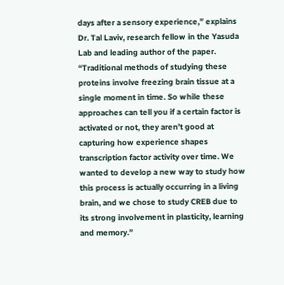days after a sensory experience,” explains Dr. Tal Laviv, research fellow in the Yasuda Lab and leading author of the paper. “Traditional methods of studying these proteins involve freezing brain tissue at a single moment in time. So while these approaches can tell you if a certain factor is activated or not, they aren’t good at capturing how experience shapes transcription factor activity over time. We wanted to develop a new way to study how this process is actually occurring in a living brain, and we chose to study CREB due to its strong involvement in plasticity, learning and memory.”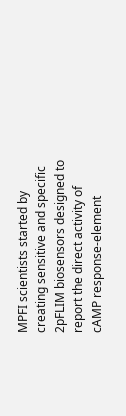MPFI scientists started by creating sensitive and specific 2pFLIM biosensors designed to report the direct activity of cAMP response-element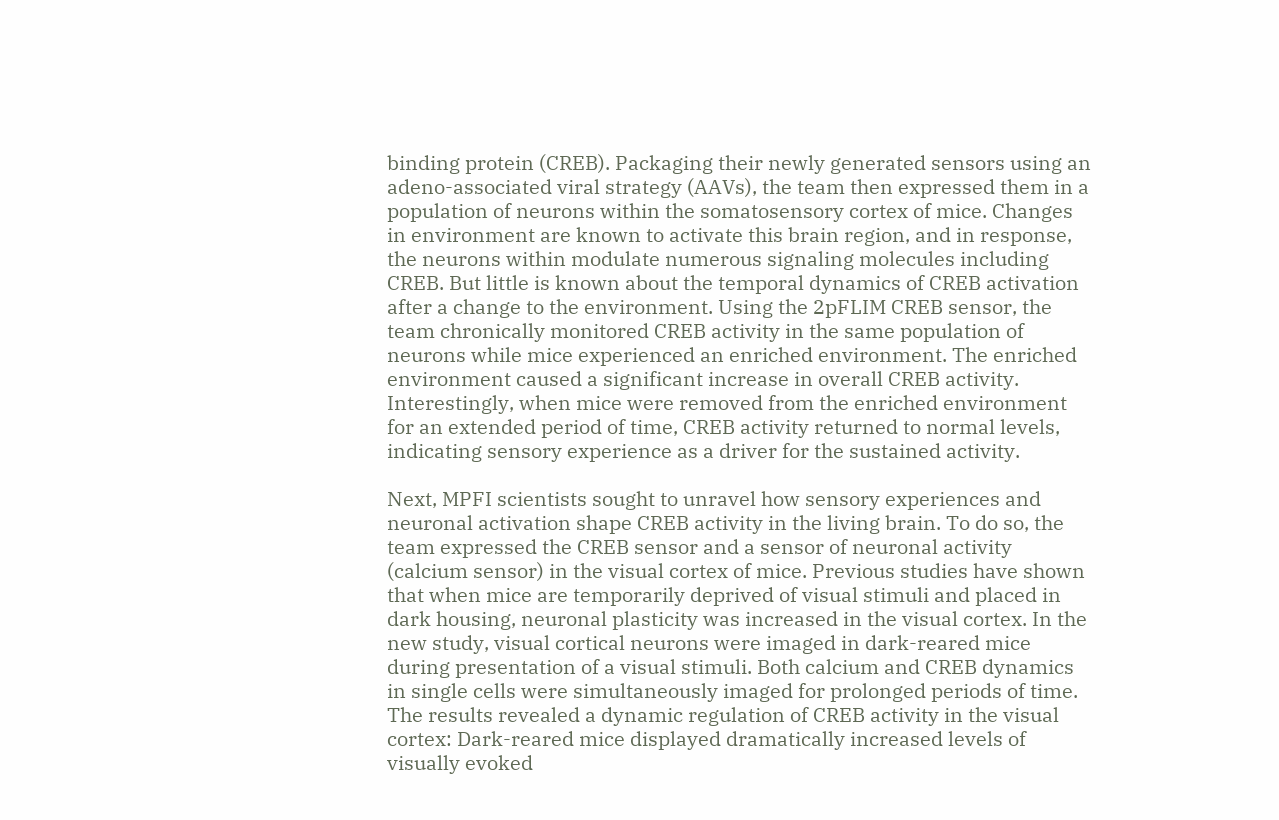binding protein (CREB). Packaging their newly generated sensors using an adeno-associated viral strategy (AAVs), the team then expressed them in a population of neurons within the somatosensory cortex of mice. Changes in environment are known to activate this brain region, and in response, the neurons within modulate numerous signaling molecules including CREB. But little is known about the temporal dynamics of CREB activation after a change to the environment. Using the 2pFLIM CREB sensor, the team chronically monitored CREB activity in the same population of neurons while mice experienced an enriched environment. The enriched environment caused a significant increase in overall CREB activity. Interestingly, when mice were removed from the enriched environment for an extended period of time, CREB activity returned to normal levels, indicating sensory experience as a driver for the sustained activity.

Next, MPFI scientists sought to unravel how sensory experiences and neuronal activation shape CREB activity in the living brain. To do so, the team expressed the CREB sensor and a sensor of neuronal activity (calcium sensor) in the visual cortex of mice. Previous studies have shown that when mice are temporarily deprived of visual stimuli and placed in dark housing, neuronal plasticity was increased in the visual cortex. In the new study, visual cortical neurons were imaged in dark-reared mice during presentation of a visual stimuli. Both calcium and CREB dynamics in single cells were simultaneously imaged for prolonged periods of time. The results revealed a dynamic regulation of CREB activity in the visual cortex: Dark-reared mice displayed dramatically increased levels of visually evoked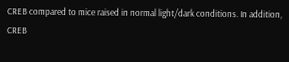CREB compared to mice raised in normal light/dark conditions. In addition, CREB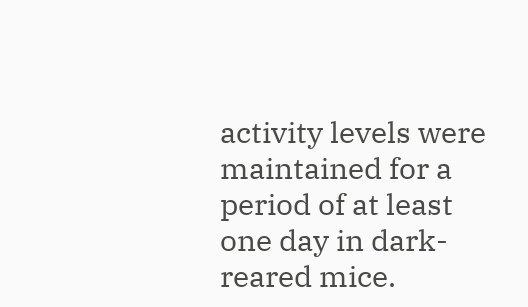activity levels were maintained for a period of at least one day in dark-reared mice.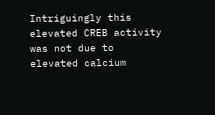Intriguingly this elevated CREB activity was not due to elevated calcium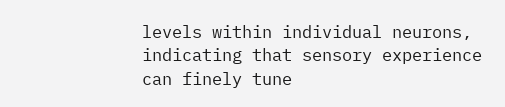levels within individual neurons, indicating that sensory experience can finely tune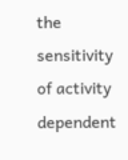the sensitivity of activity dependent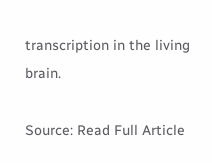transcription in the living brain.

Source: Read Full Article